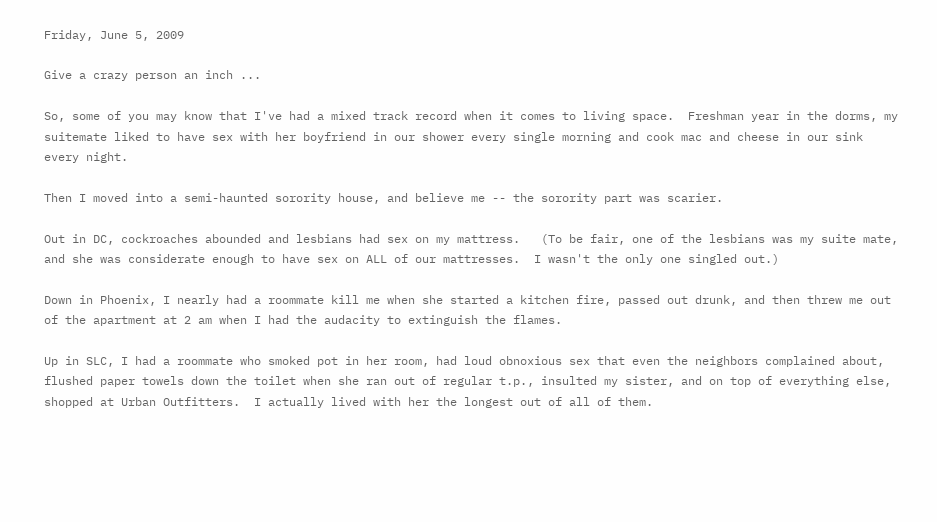Friday, June 5, 2009

Give a crazy person an inch ...

So, some of you may know that I've had a mixed track record when it comes to living space.  Freshman year in the dorms, my suitemate liked to have sex with her boyfriend in our shower every single morning and cook mac and cheese in our sink every night.

Then I moved into a semi-haunted sorority house, and believe me -- the sorority part was scarier.

Out in DC, cockroaches abounded and lesbians had sex on my mattress.   (To be fair, one of the lesbians was my suite mate, and she was considerate enough to have sex on ALL of our mattresses.  I wasn't the only one singled out.)

Down in Phoenix, I nearly had a roommate kill me when she started a kitchen fire, passed out drunk, and then threw me out of the apartment at 2 am when I had the audacity to extinguish the flames.

Up in SLC, I had a roommate who smoked pot in her room, had loud obnoxious sex that even the neighbors complained about, flushed paper towels down the toilet when she ran out of regular t.p., insulted my sister, and on top of everything else, shopped at Urban Outfitters.  I actually lived with her the longest out of all of them.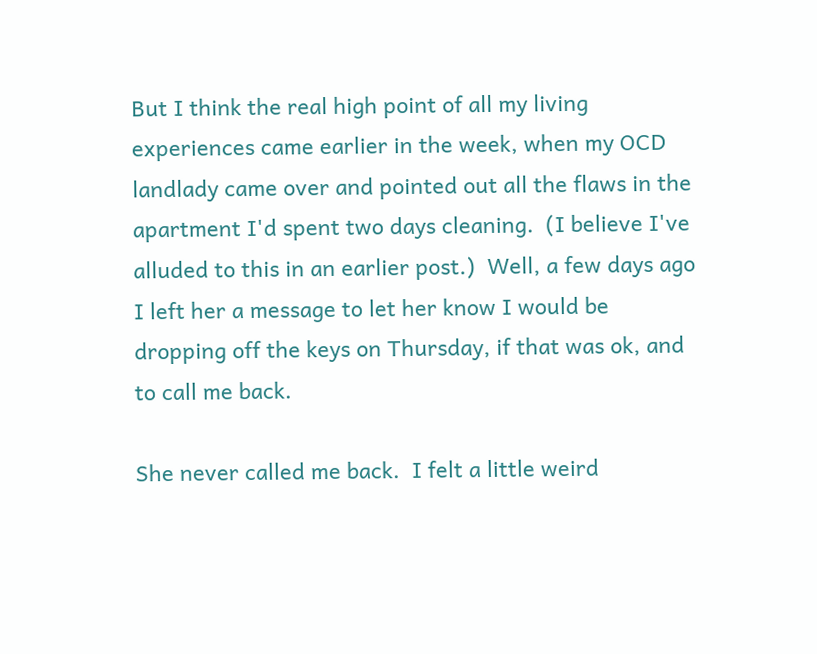But I think the real high point of all my living experiences came earlier in the week, when my OCD landlady came over and pointed out all the flaws in the apartment I'd spent two days cleaning.  (I believe I've alluded to this in an earlier post.)  Well, a few days ago I left her a message to let her know I would be dropping off the keys on Thursday, if that was ok, and to call me back.

She never called me back.  I felt a little weird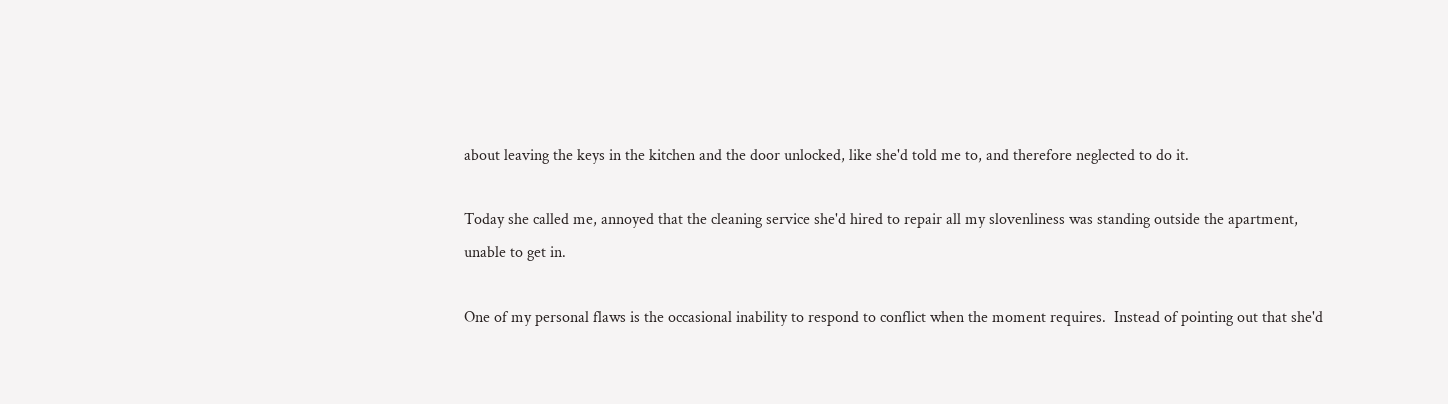about leaving the keys in the kitchen and the door unlocked, like she'd told me to, and therefore neglected to do it.

Today she called me, annoyed that the cleaning service she'd hired to repair all my slovenliness was standing outside the apartment, unable to get in.

One of my personal flaws is the occasional inability to respond to conflict when the moment requires.  Instead of pointing out that she'd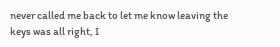never called me back to let me know leaving the keys was all right, I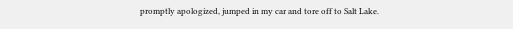promptly apologized, jumped in my car and tore off to Salt Lake.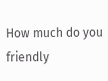How much do you friendly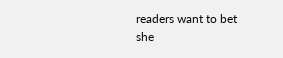readers want to bet she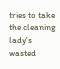tries to take the cleaning lady's wasted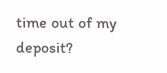time out of my deposit?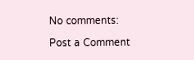No comments:

Post a Comment